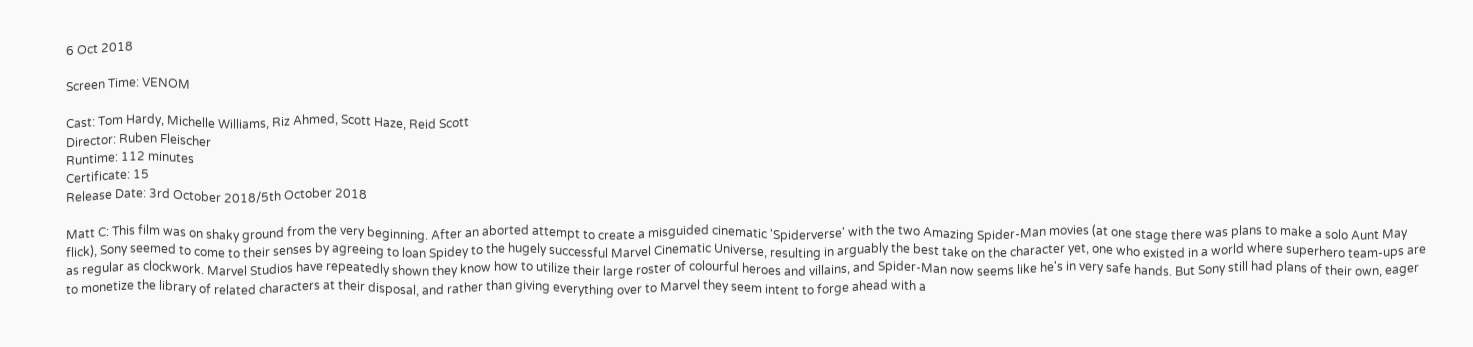6 Oct 2018

Screen Time: VENOM

Cast: Tom Hardy, Michelle Williams, Riz Ahmed, Scott Haze, Reid Scott
Director: Ruben Fleischer
Runtime: 112 minutes
Certificate: 15
Release Date: 3rd October 2018/5th October 2018

Matt C: This film was on shaky ground from the very beginning. After an aborted attempt to create a misguided cinematic 'Spiderverse' with the two Amazing Spider-Man movies (at one stage there was plans to make a solo Aunt May flick), Sony seemed to come to their senses by agreeing to loan Spidey to the hugely successful Marvel Cinematic Universe, resulting in arguably the best take on the character yet, one who existed in a world where superhero team-ups are as regular as clockwork. Marvel Studios have repeatedly shown they know how to utilize their large roster of colourful heroes and villains, and Spider-Man now seems like he's in very safe hands. But Sony still had plans of their own, eager to monetize the library of related characters at their disposal, and rather than giving everything over to Marvel they seem intent to forge ahead with a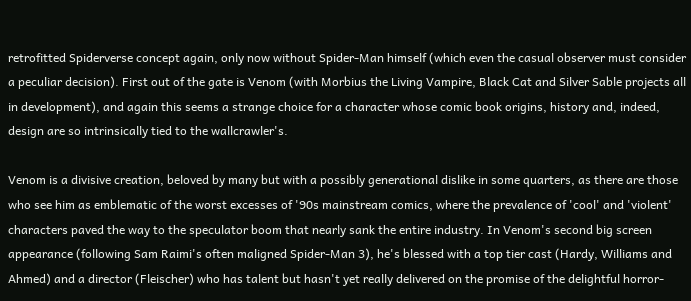retrofitted Spiderverse concept again, only now without Spider-Man himself (which even the casual observer must consider a peculiar decision). First out of the gate is Venom (with Morbius the Living Vampire, Black Cat and Silver Sable projects all in development), and again this seems a strange choice for a character whose comic book origins, history and, indeed, design are so intrinsically tied to the wallcrawler's.

Venom is a divisive creation, beloved by many but with a possibly generational dislike in some quarters, as there are those who see him as emblematic of the worst excesses of '90s mainstream comics, where the prevalence of 'cool' and 'violent' characters paved the way to the speculator boom that nearly sank the entire industry. In Venom's second big screen appearance (following Sam Raimi's often maligned Spider-Man 3), he's blessed with a top tier cast (Hardy, Williams and Ahmed) and a director (Fleischer) who has talent but hasn't yet really delivered on the promise of the delightful horror-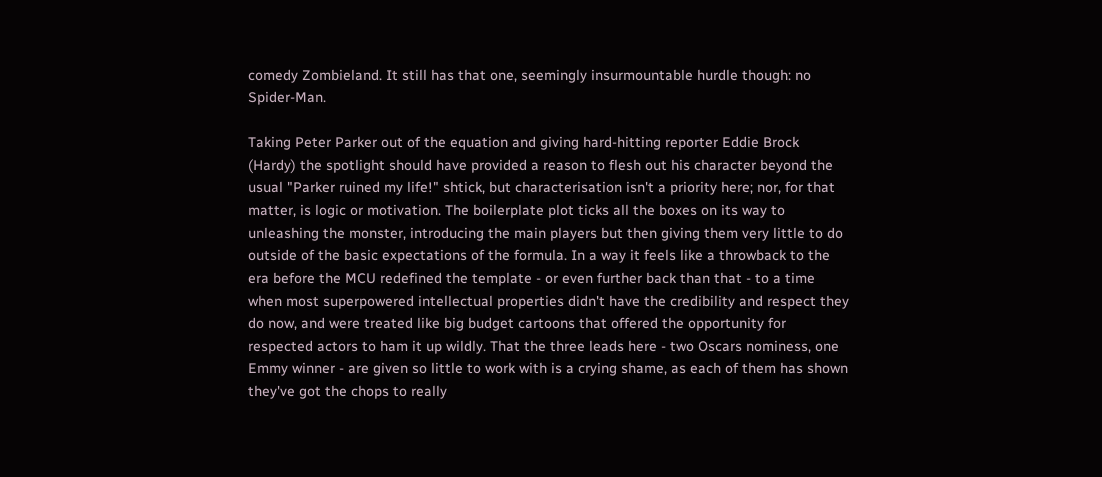comedy Zombieland. It still has that one, seemingly insurmountable hurdle though: no Spider-Man.

Taking Peter Parker out of the equation and giving hard-hitting reporter Eddie Brock (Hardy) the spotlight should have provided a reason to flesh out his character beyond the usual "Parker ruined my life!" shtick, but characterisation isn't a priority here; nor, for that matter, is logic or motivation. The boilerplate plot ticks all the boxes on its way to unleashing the monster, introducing the main players but then giving them very little to do outside of the basic expectations of the formula. In a way it feels like a throwback to the era before the MCU redefined the template - or even further back than that - to a time when most superpowered intellectual properties didn't have the credibility and respect they do now, and were treated like big budget cartoons that offered the opportunity for respected actors to ham it up wildly. That the three leads here - two Oscars nominess, one Emmy winner - are given so little to work with is a crying shame, as each of them has shown they've got the chops to really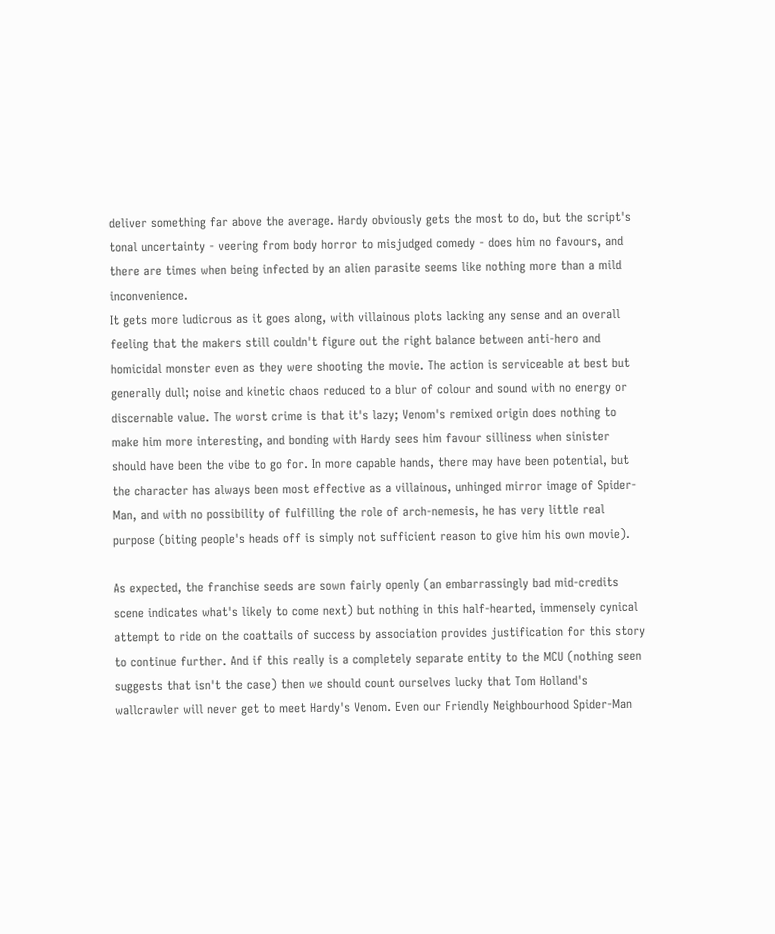deliver something far above the average. Hardy obviously gets the most to do, but the script's tonal uncertainty - veering from body horror to misjudged comedy - does him no favours, and there are times when being infected by an alien parasite seems like nothing more than a mild inconvenience.
It gets more ludicrous as it goes along, with villainous plots lacking any sense and an overall feeling that the makers still couldn't figure out the right balance between anti-hero and homicidal monster even as they were shooting the movie. The action is serviceable at best but generally dull; noise and kinetic chaos reduced to a blur of colour and sound with no energy or discernable value. The worst crime is that it's lazy; Venom's remixed origin does nothing to make him more interesting, and bonding with Hardy sees him favour silliness when sinister should have been the vibe to go for. In more capable hands, there may have been potential, but the character has always been most effective as a villainous, unhinged mirror image of Spider-Man, and with no possibility of fulfilling the role of arch-nemesis, he has very little real purpose (biting people's heads off is simply not sufficient reason to give him his own movie).

As expected, the franchise seeds are sown fairly openly (an embarrassingly bad mid-credits scene indicates what's likely to come next) but nothing in this half-hearted, immensely cynical attempt to ride on the coattails of success by association provides justification for this story to continue further. And if this really is a completely separate entity to the MCU (nothing seen suggests that isn't the case) then we should count ourselves lucky that Tom Holland's wallcrawler will never get to meet Hardy's Venom. Even our Friendly Neighbourhood Spider-Man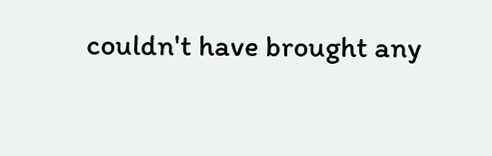couldn't have brought any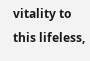vitality to this lifeless,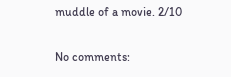muddle of a movie. 2/10

No comments: